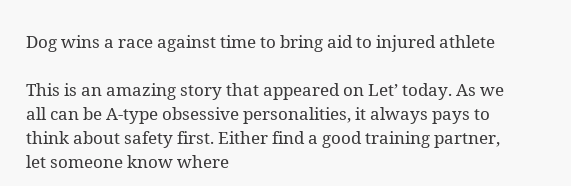Dog wins a race against time to bring aid to injured athlete

This is an amazing story that appeared on Let’ today. As we all can be A-type obsessive personalities, it always pays to think about safety first. Either find a good training partner, let someone know where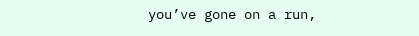you’ve gone on a run,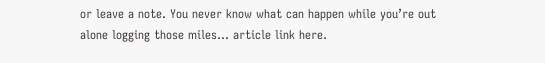or leave a note. You never know what can happen while you’re out alone logging those miles… article link here.